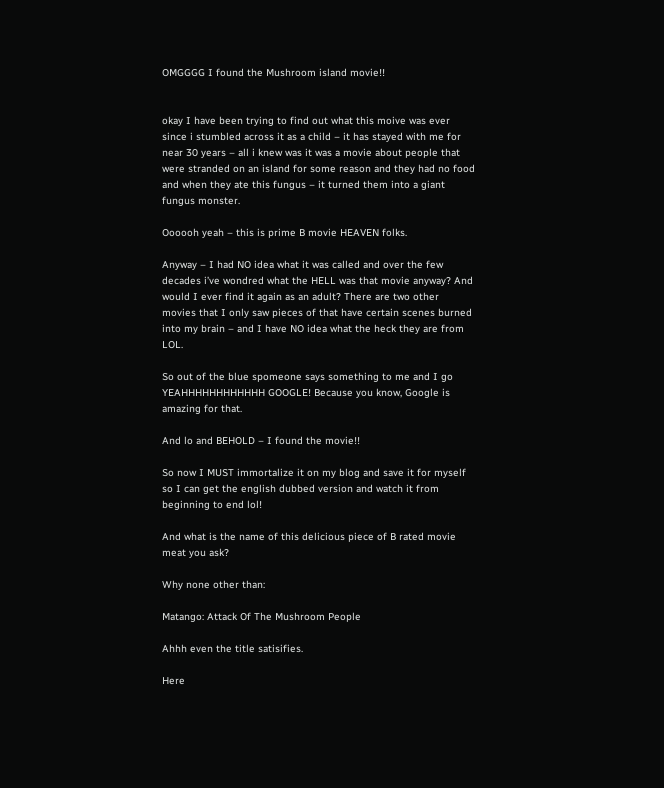OMGGGG I found the Mushroom island movie!!


okay I have been trying to find out what this moive was ever since i stumbled across it as a child – it has stayed with me for near 30 years – all i knew was it was a movie about people that were stranded on an island for some reason and they had no food and when they ate this fungus – it turned them into a giant fungus monster.

Oooooh yeah – this is prime B movie HEAVEN folks.

Anyway – I had NO idea what it was called and over the few decades i’ve wondred what the HELL was that movie anyway? And would I ever find it again as an adult? There are two other movies that I only saw pieces of that have certain scenes burned into my brain – and I have NO idea what the heck they are from LOL.

So out of the blue spomeone says something to me and I go YEAHHHHHHHHHHHH GOOGLE! Because you know, Google is amazing for that.

And lo and BEHOLD – I found the movie!!

So now I MUST immortalize it on my blog and save it for myself so I can get the english dubbed version and watch it from beginning to end lol!

And what is the name of this delicious piece of B rated movie meat you ask?

Why none other than:

Matango: Attack Of The Mushroom People

Ahhh even the title satisifies.

Here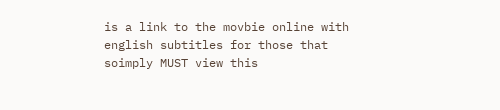is a link to the movbie online with english subtitles for those that soimply MUST view this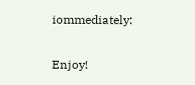iommediately:

Enjoy!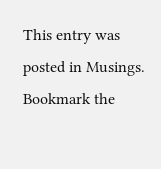This entry was posted in Musings. Bookmark the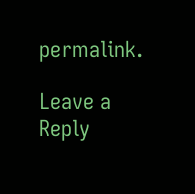permalink.

Leave a Reply